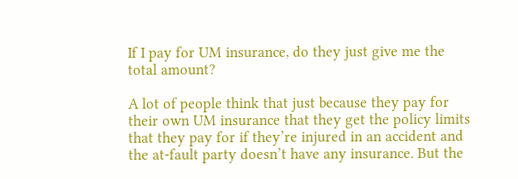If I pay for UM insurance, do they just give me the total amount?

A lot of people think that just because they pay for their own UM insurance that they get the policy limits that they pay for if they’re injured in an accident and the at-fault party doesn’t have any insurance. But the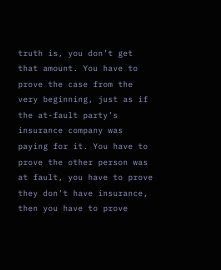truth is, you don’t get that amount. You have to prove the case from the very beginning, just as if the at-fault party’s insurance company was paying for it. You have to prove the other person was at fault, you have to prove they don’t have insurance, then you have to prove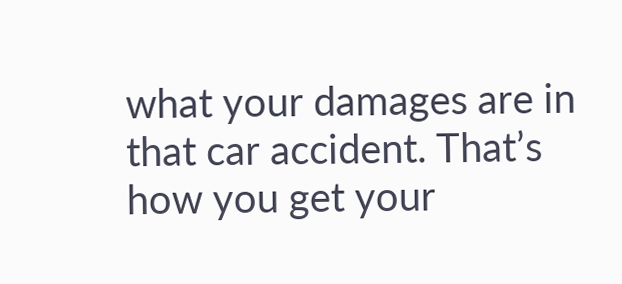what your damages are in that car accident. That’s how you get your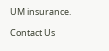UM insurance.

Contact Us